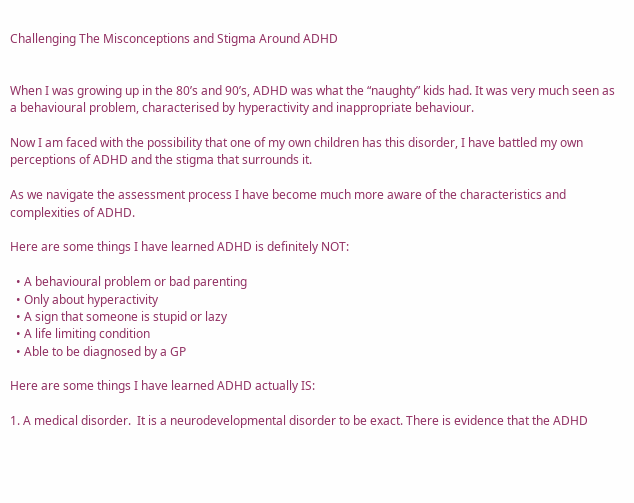Challenging The Misconceptions and Stigma Around ADHD


When I was growing up in the 80’s and 90’s, ADHD was what the “naughty” kids had. It was very much seen as a behavioural problem, characterised by hyperactivity and inappropriate behaviour.

Now I am faced with the possibility that one of my own children has this disorder, I have battled my own perceptions of ADHD and the stigma that surrounds it.

As we navigate the assessment process I have become much more aware of the characteristics and complexities of ADHD.

Here are some things I have learned ADHD is definitely NOT:

  • A behavioural problem or bad parenting
  • Only about hyperactivity
  • A sign that someone is stupid or lazy
  • A life limiting condition
  • Able to be diagnosed by a GP

Here are some things I have learned ADHD actually IS:

1. A medical disorder.  It is a neurodevelopmental disorder to be exact. There is evidence that the ADHD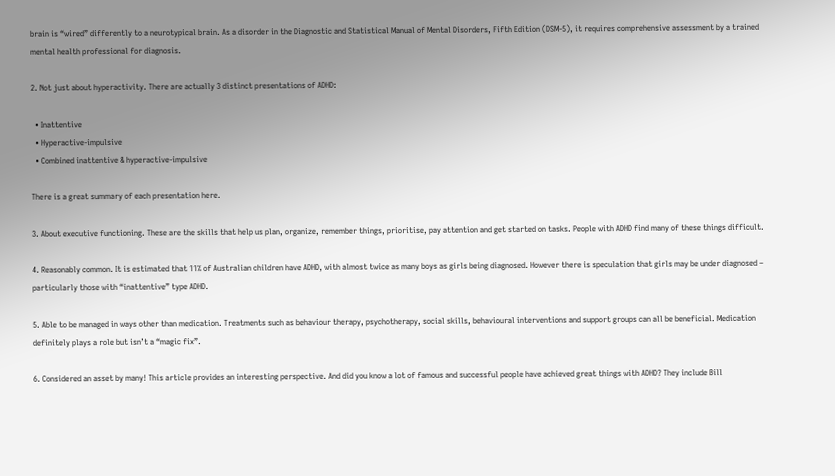brain is “wired” differently to a neurotypical brain. As a disorder in the Diagnostic and Statistical Manual of Mental Disorders, Fifth Edition (DSM-5), it requires comprehensive assessment by a trained mental health professional for diagnosis.

2. Not just about hyperactivity. There are actually 3 distinct presentations of ADHD:

  • Inattentive
  • Hyperactive-impulsive
  • Combined inattentive & hyperactive-impulsive

There is a great summary of each presentation here.

3. About executive functioning. These are the skills that help us plan, organize, remember things, prioritise, pay attention and get started on tasks. People with ADHD find many of these things difficult.

4. Reasonably common. It is estimated that 11% of Australian children have ADHD, with almost twice as many boys as girls being diagnosed. However there is speculation that girls may be under diagnosed – particularly those with “inattentive” type ADHD.

5. Able to be managed in ways other than medication. Treatments such as behaviour therapy, psychotherapy, social skills, behavioural interventions and support groups can all be beneficial. Medication definitely plays a role but isn’t a “magic fix”.

6. Considered an asset by many! This article provides an interesting perspective. And did you know a lot of famous and successful people have achieved great things with ADHD? They include Bill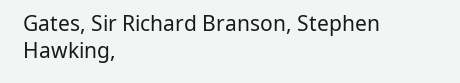Gates, Sir Richard Branson, Stephen Hawking,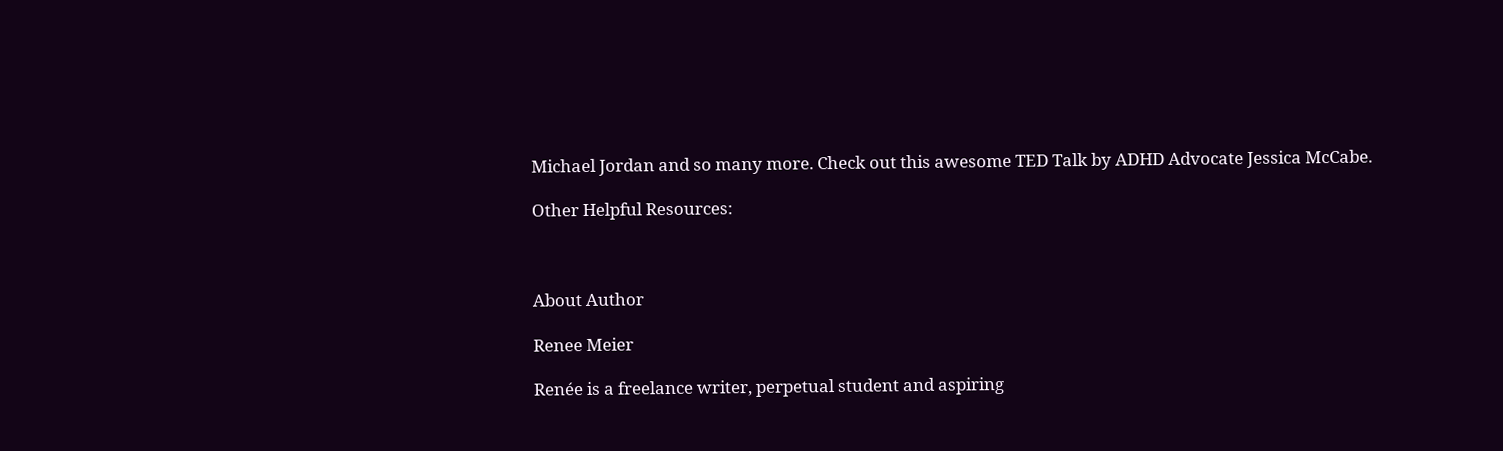Michael Jordan and so many more. Check out this awesome TED Talk by ADHD Advocate Jessica McCabe.

Other Helpful Resources:



About Author

Renee Meier

Renée is a freelance writer, perpetual student and aspiring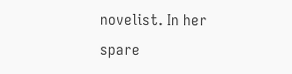novelist. In her spare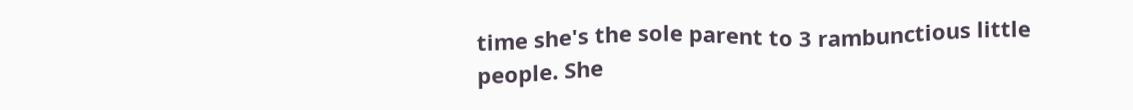time she's the sole parent to 3 rambunctious little people. She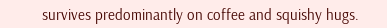survives predominantly on coffee and squishy hugs.